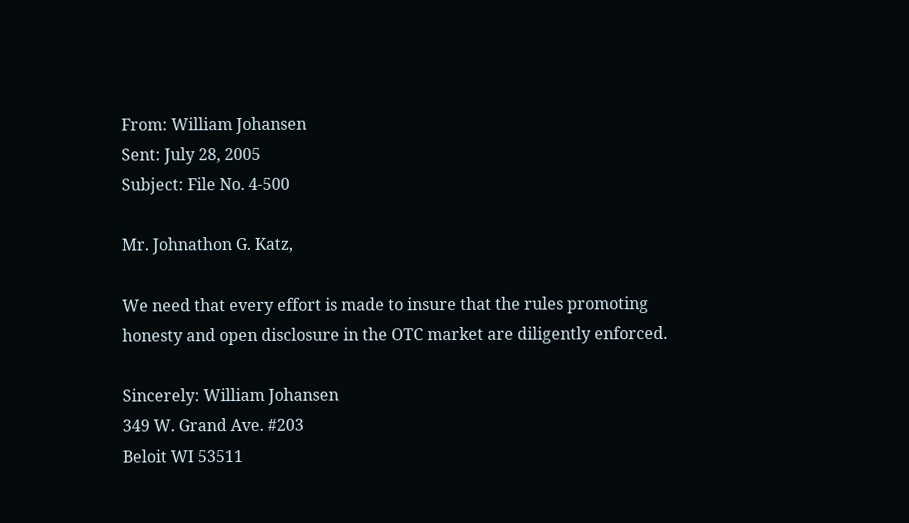From: William Johansen
Sent: July 28, 2005
Subject: File No. 4-500

Mr. Johnathon G. Katz,

We need that every effort is made to insure that the rules promoting honesty and open disclosure in the OTC market are diligently enforced.

Sincerely: William Johansen
349 W. Grand Ave. #203
Beloit WI 53511